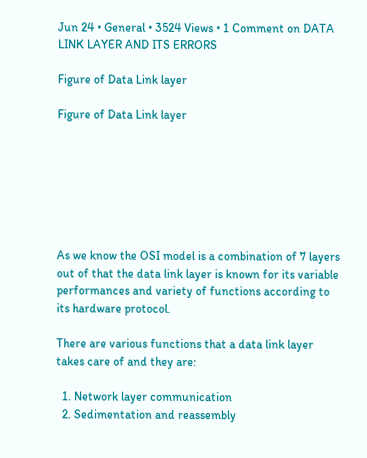Jun 24 • General • 3524 Views • 1 Comment on DATA LINK LAYER AND ITS ERRORS

Figure of Data Link layer

Figure of Data Link layer







As we know the OSI model is a combination of 7 layers out of that the data link layer is known for its variable performances and variety of functions according to its hardware protocol.

There are various functions that a data link layer takes care of and they are:

  1. Network layer communication
  2. Sedimentation and reassembly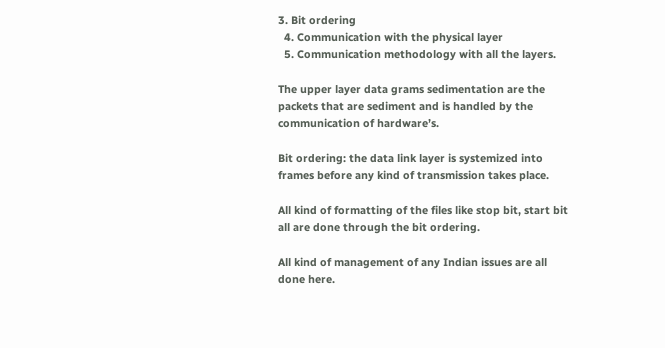3. Bit ordering
  4. Communication with the physical layer
  5. Communication methodology with all the layers.

The upper layer data grams sedimentation are the packets that are sediment and is handled by the communication of hardware’s.

Bit ordering: the data link layer is systemized into frames before any kind of transmission takes place.

All kind of formatting of the files like stop bit, start bit all are done through the bit ordering.

All kind of management of any Indian issues are all done here.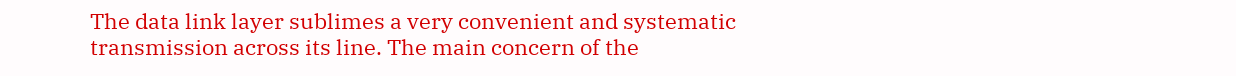The data link layer sublimes a very convenient and systematic transmission across its line. The main concern of the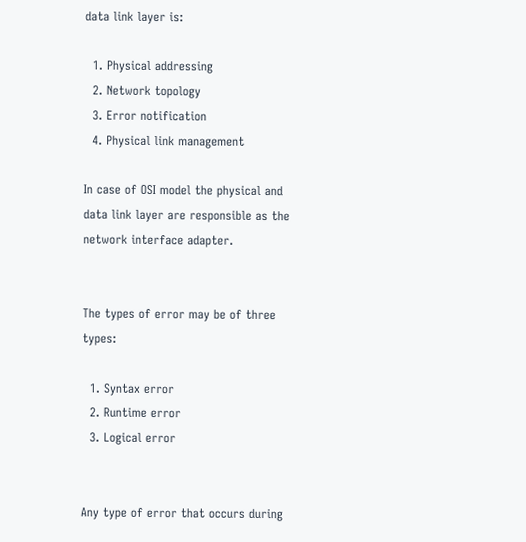data link layer is:

  1. Physical addressing
  2. Network topology
  3. Error notification
  4. Physical link management

In case of OSI model the physical and data link layer are responsible as the network interface adapter.


The types of error may be of three types:

  1. Syntax error
  2. Runtime error
  3. Logical error


Any type of error that occurs during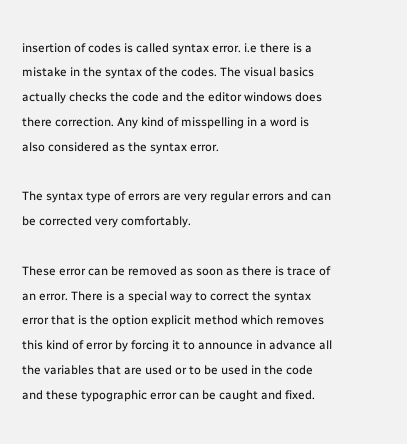insertion of codes is called syntax error. i.e there is a mistake in the syntax of the codes. The visual basics actually checks the code and the editor windows does there correction. Any kind of misspelling in a word is also considered as the syntax error.

The syntax type of errors are very regular errors and can be corrected very comfortably.

These error can be removed as soon as there is trace of an error. There is a special way to correct the syntax error that is the option explicit method which removes this kind of error by forcing it to announce in advance all the variables that are used or to be used in the code and these typographic error can be caught and fixed.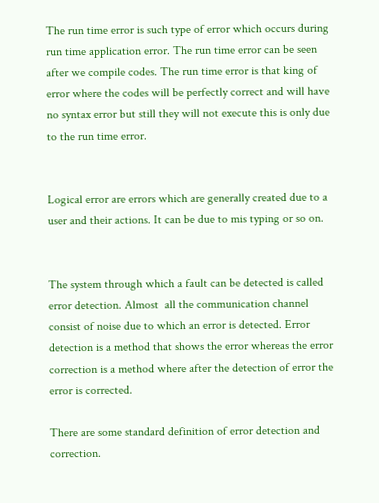The run time error is such type of error which occurs during run time application error. The run time error can be seen after we compile codes. The run time error is that king of error where the codes will be perfectly correct and will have no syntax error but still they will not execute this is only due to the run time error.


Logical error are errors which are generally created due to a user and their actions. It can be due to mis typing or so on.


The system through which a fault can be detected is called error detection. Almost  all the communication channel consist of noise due to which an error is detected. Error detection is a method that shows the error whereas the error correction is a method where after the detection of error the error is corrected.

There are some standard definition of error detection and correction.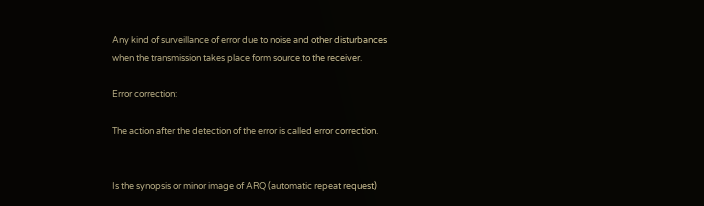Any kind of surveillance of error due to noise and other disturbances when the transmission takes place form source to the receiver.

Error correction:

The action after the detection of the error is called error correction.


Is the synopsis or minor image of ARQ (automatic repeat request)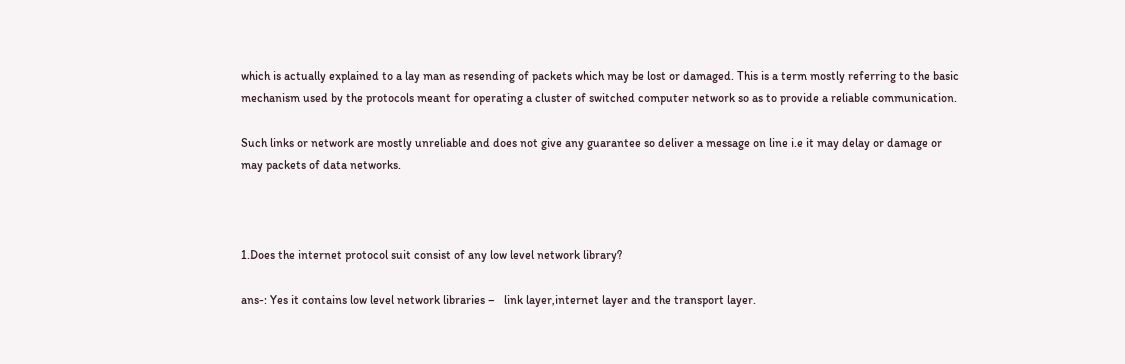which is actually explained to a lay man as resending of packets which may be lost or damaged. This is a term mostly referring to the basic mechanism used by the protocols meant for operating a cluster of switched computer network so as to provide a reliable communication.

Such links or network are mostly unreliable and does not give any guarantee so deliver a message on line i.e it may delay or damage or may packets of data networks.



1.Does the internet protocol suit consist of any low level network library?

ans-: Yes it contains low level network libraries –   link layer,internet layer and the transport layer.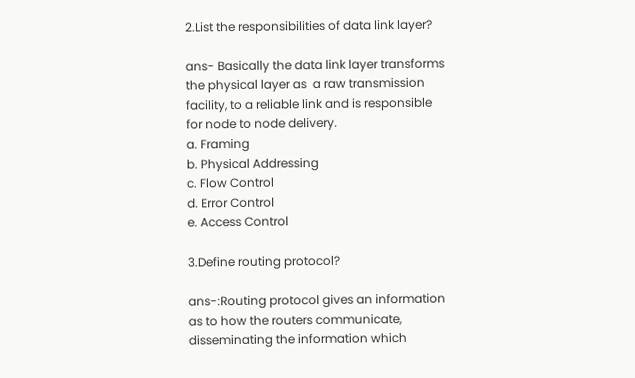2.List the responsibilities of data link layer?

ans- Basically the data link layer transforms the physical layer as  a raw transmission facility, to a reliable link and is responsible for node to node delivery.
a. Framing
b. Physical Addressing
c. Flow Control
d. Error Control
e. Access Control

3.Define routing protocol?

ans-:Routing protocol gives an information as to how the routers communicate, disseminating the information which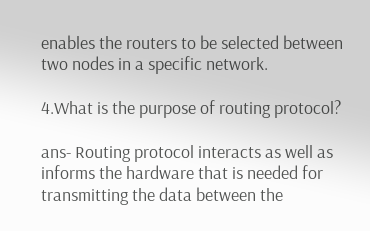enables the routers to be selected between two nodes in a specific network.

4.What is the purpose of routing protocol?

ans- Routing protocol interacts as well as informs the hardware that is needed for transmitting the data between the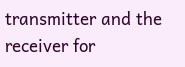transmitter and the receiver for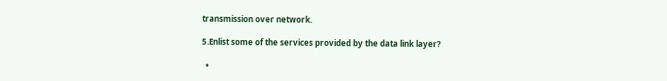transmission over network.

5.Enlist some of the services provided by the data link layer?

  •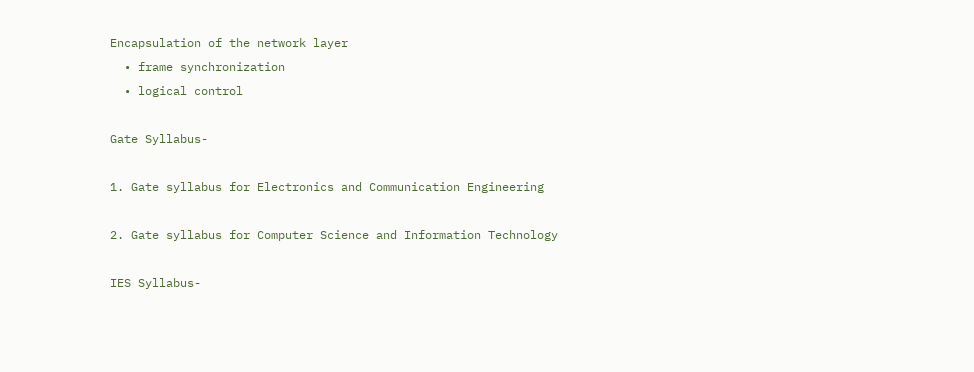Encapsulation of the network layer
  • frame synchronization
  • logical control

Gate Syllabus-

1. Gate syllabus for Electronics and Communication Engineering

2. Gate syllabus for Computer Science and Information Technology

IES Syllabus-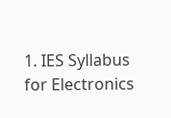1. IES Syllabus for Electronics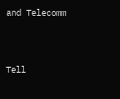and Telecomm



Tell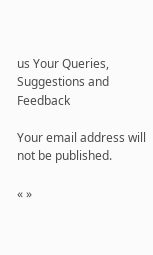us Your Queries, Suggestions and Feedback

Your email address will not be published.

« »